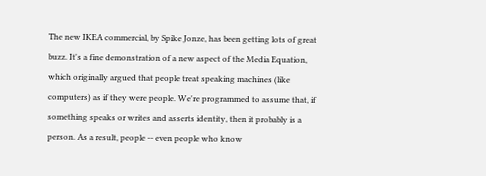The new IKEA commercial, by Spike Jonze, has been getting lots of great buzz. It's a fine demonstration of a new aspect of the Media Equation, which originally argued that people treat speaking machines (like computers) as if they were people. We're programmed to assume that, if something speaks or writes and asserts identity, then it probably is a person. As a result, people -- even people who know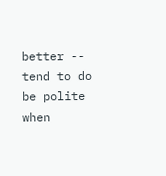better -- tend to do be polite when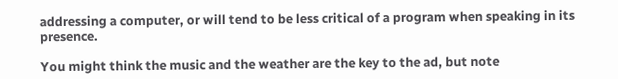addressing a computer, or will tend to be less critical of a program when speaking in its presence.

You might think the music and the weather are the key to the ad, but note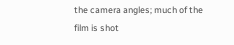the camera angles; much of the film is shot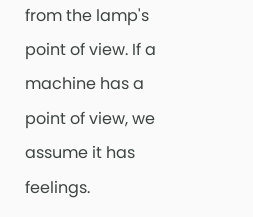from the lamp's point of view. If a machine has a point of view, we assume it has feelings.